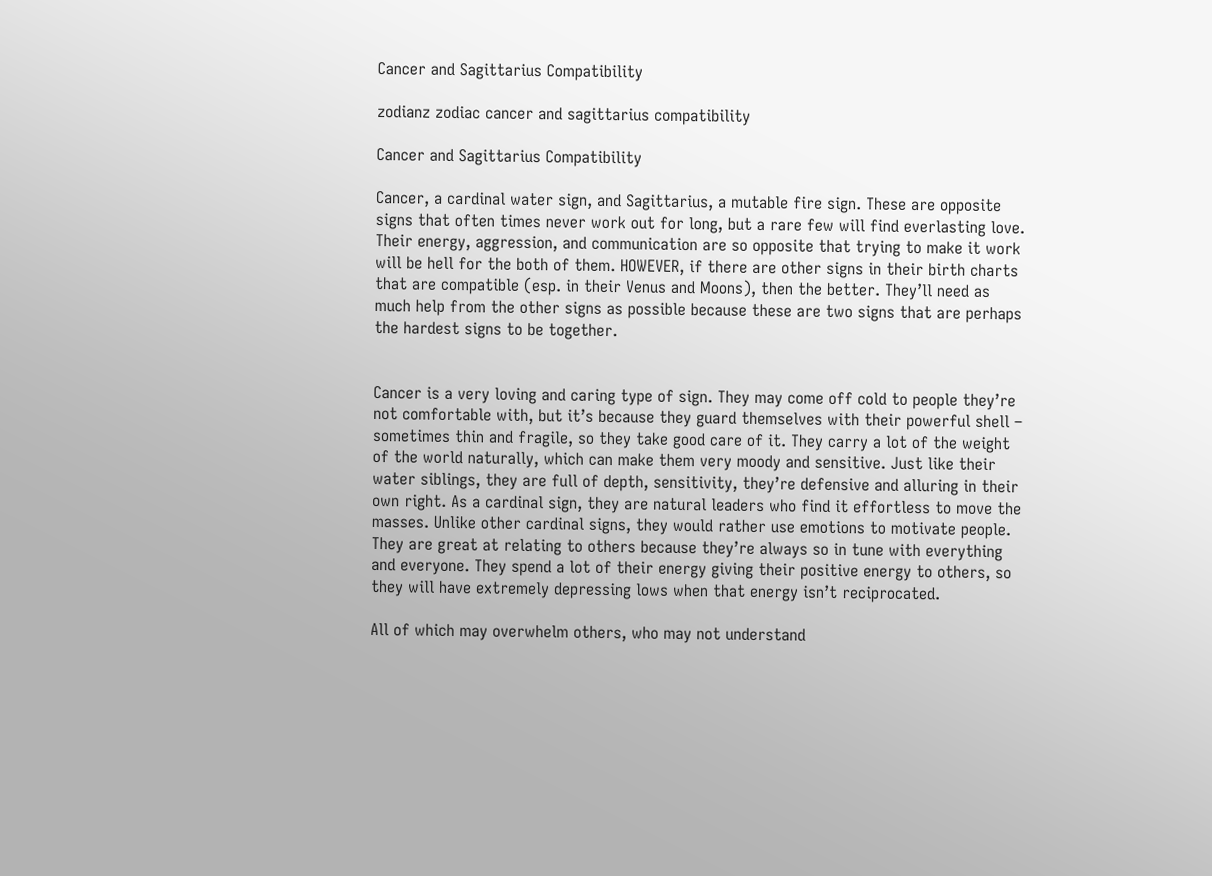Cancer and Sagittarius Compatibility

zodianz zodiac cancer and sagittarius compatibility

Cancer and Sagittarius Compatibility

Cancer, a cardinal water sign, and Sagittarius, a mutable fire sign. These are opposite signs that often times never work out for long, but a rare few will find everlasting love. Their energy, aggression, and communication are so opposite that trying to make it work will be hell for the both of them. HOWEVER, if there are other signs in their birth charts that are compatible (esp. in their Venus and Moons), then the better. They’ll need as much help from the other signs as possible because these are two signs that are perhaps the hardest signs to be together.


Cancer is a very loving and caring type of sign. They may come off cold to people they’re not comfortable with, but it’s because they guard themselves with their powerful shell – sometimes thin and fragile, so they take good care of it. They carry a lot of the weight of the world naturally, which can make them very moody and sensitive. Just like their water siblings, they are full of depth, sensitivity, they’re defensive and alluring in their own right. As a cardinal sign, they are natural leaders who find it effortless to move the masses. Unlike other cardinal signs, they would rather use emotions to motivate people. They are great at relating to others because they’re always so in tune with everything and everyone. They spend a lot of their energy giving their positive energy to others, so they will have extremely depressing lows when that energy isn’t reciprocated.

All of which may overwhelm others, who may not understand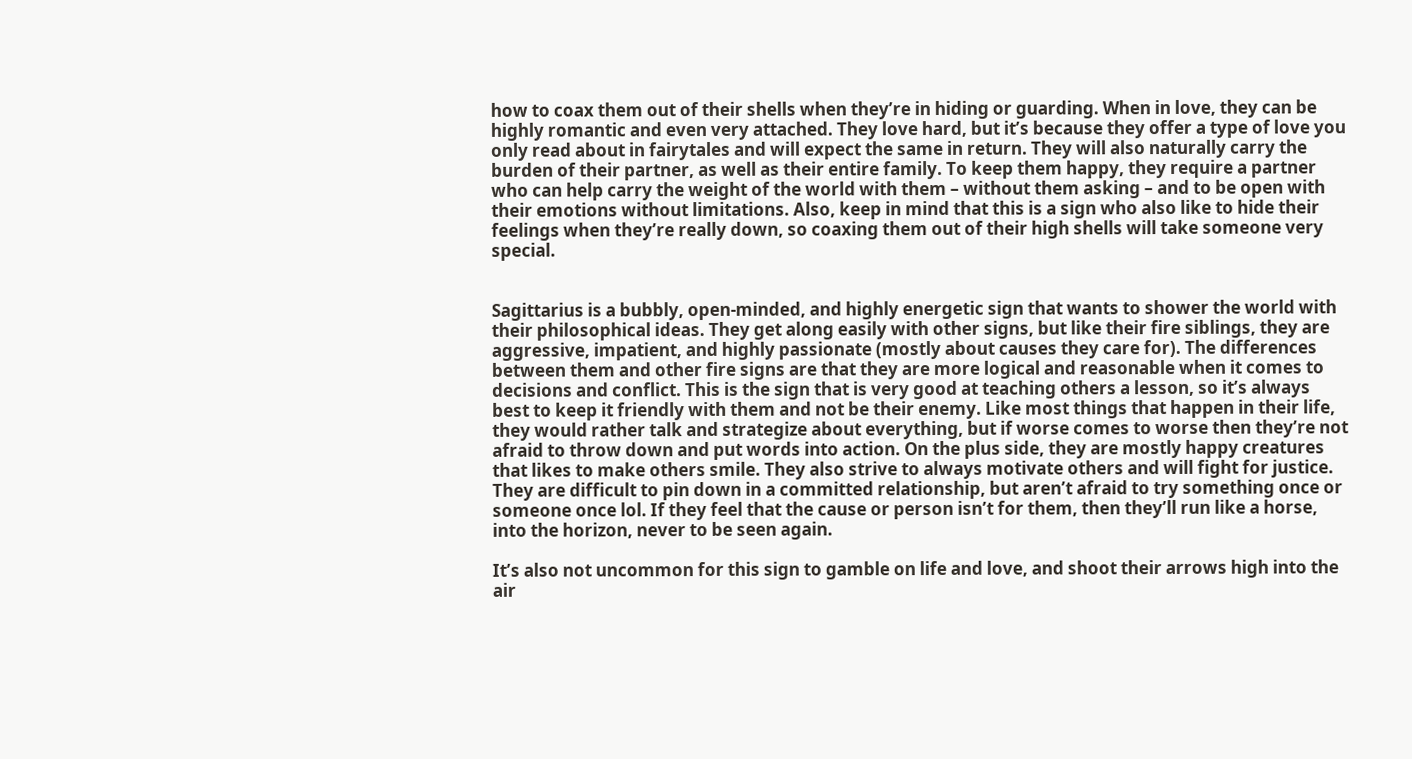how to coax them out of their shells when they’re in hiding or guarding. When in love, they can be highly romantic and even very attached. They love hard, but it’s because they offer a type of love you only read about in fairytales and will expect the same in return. They will also naturally carry the burden of their partner, as well as their entire family. To keep them happy, they require a partner who can help carry the weight of the world with them – without them asking – and to be open with their emotions without limitations. Also, keep in mind that this is a sign who also like to hide their feelings when they’re really down, so coaxing them out of their high shells will take someone very special.


Sagittarius is a bubbly, open-minded, and highly energetic sign that wants to shower the world with their philosophical ideas. They get along easily with other signs, but like their fire siblings, they are aggressive, impatient, and highly passionate (mostly about causes they care for). The differences between them and other fire signs are that they are more logical and reasonable when it comes to decisions and conflict. This is the sign that is very good at teaching others a lesson, so it’s always best to keep it friendly with them and not be their enemy. Like most things that happen in their life, they would rather talk and strategize about everything, but if worse comes to worse then they’re not afraid to throw down and put words into action. On the plus side, they are mostly happy creatures that likes to make others smile. They also strive to always motivate others and will fight for justice. They are difficult to pin down in a committed relationship, but aren’t afraid to try something once or someone once lol. If they feel that the cause or person isn’t for them, then they’ll run like a horse, into the horizon, never to be seen again.

It’s also not uncommon for this sign to gamble on life and love, and shoot their arrows high into the air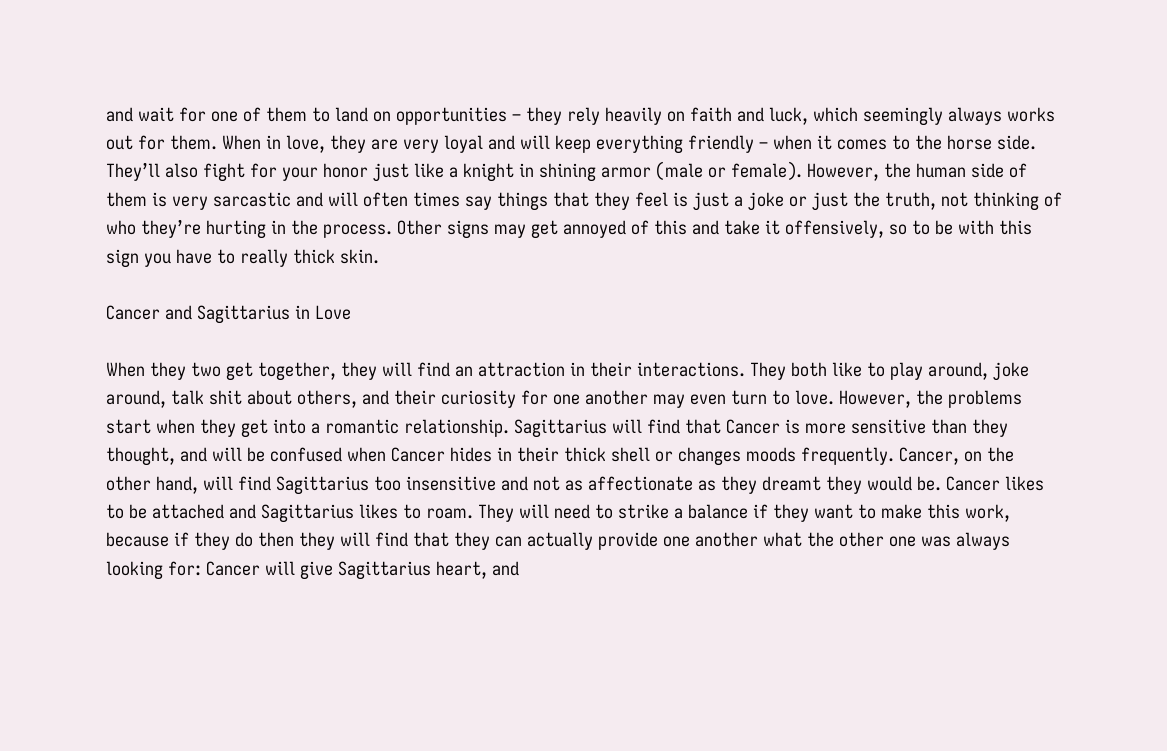and wait for one of them to land on opportunities – they rely heavily on faith and luck, which seemingly always works out for them. When in love, they are very loyal and will keep everything friendly – when it comes to the horse side. They’ll also fight for your honor just like a knight in shining armor (male or female). However, the human side of them is very sarcastic and will often times say things that they feel is just a joke or just the truth, not thinking of who they’re hurting in the process. Other signs may get annoyed of this and take it offensively, so to be with this sign you have to really thick skin.

Cancer and Sagittarius in Love

When they two get together, they will find an attraction in their interactions. They both like to play around, joke around, talk shit about others, and their curiosity for one another may even turn to love. However, the problems start when they get into a romantic relationship. Sagittarius will find that Cancer is more sensitive than they thought, and will be confused when Cancer hides in their thick shell or changes moods frequently. Cancer, on the other hand, will find Sagittarius too insensitive and not as affectionate as they dreamt they would be. Cancer likes to be attached and Sagittarius likes to roam. They will need to strike a balance if they want to make this work, because if they do then they will find that they can actually provide one another what the other one was always looking for: Cancer will give Sagittarius heart, and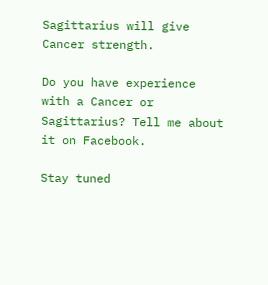Sagittarius will give Cancer strength.

Do you have experience with a Cancer or Sagittarius? Tell me about it on Facebook.

Stay tuned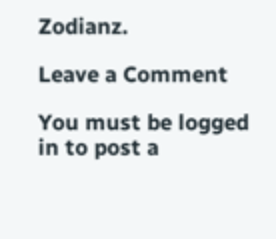Zodianz.

Leave a Comment

You must be logged in to post a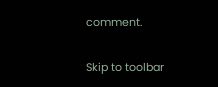comment.

Skip to toolbar